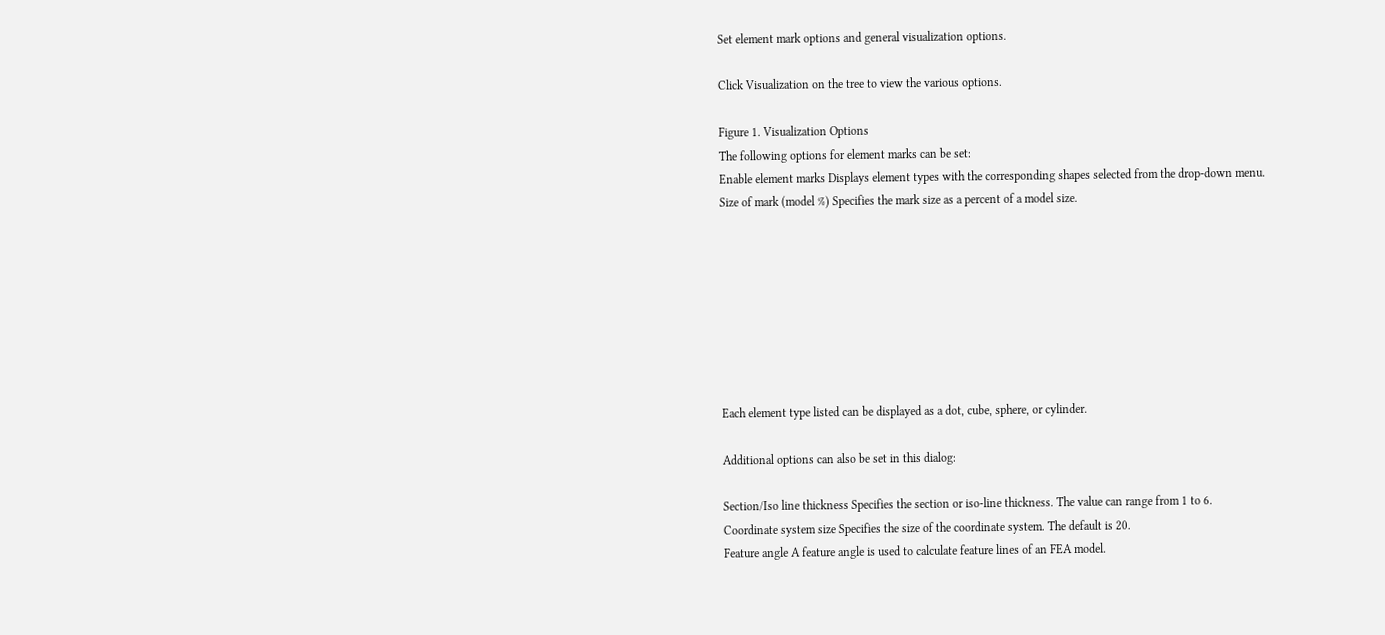Set element mark options and general visualization options.

Click Visualization on the tree to view the various options.

Figure 1. Visualization Options
The following options for element marks can be set:
Enable element marks Displays element types with the corresponding shapes selected from the drop-down menu.
Size of mark (model %) Specifies the mark size as a percent of a model size.








Each element type listed can be displayed as a dot, cube, sphere, or cylinder.

Additional options can also be set in this dialog:

Section/Iso line thickness Specifies the section or iso-line thickness. The value can range from 1 to 6.
Coordinate system size Specifies the size of the coordinate system. The default is 20.
Feature angle A feature angle is used to calculate feature lines of an FEA model.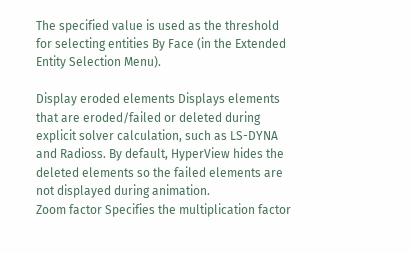The specified value is used as the threshold for selecting entities By Face (in the Extended Entity Selection Menu).

Display eroded elements Displays elements that are eroded/failed or deleted during explicit solver calculation, such as LS-DYNA and Radioss. By default, HyperView hides the deleted elements so the failed elements are not displayed during animation.
Zoom factor Specifies the multiplication factor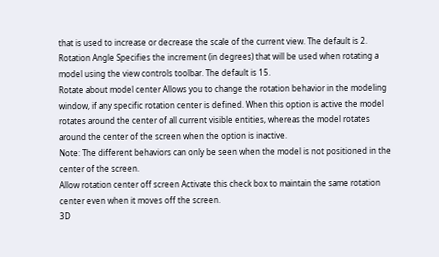that is used to increase or decrease the scale of the current view. The default is 2.
Rotation Angle Specifies the increment (in degrees) that will be used when rotating a model using the view controls toolbar. The default is 15.
Rotate about model center Allows you to change the rotation behavior in the modeling window, if any specific rotation center is defined. When this option is active the model rotates around the center of all current visible entities, whereas the model rotates around the center of the screen when the option is inactive.
Note: The different behaviors can only be seen when the model is not positioned in the center of the screen.
Allow rotation center off screen Activate this check box to maintain the same rotation center even when it moves off the screen.
3D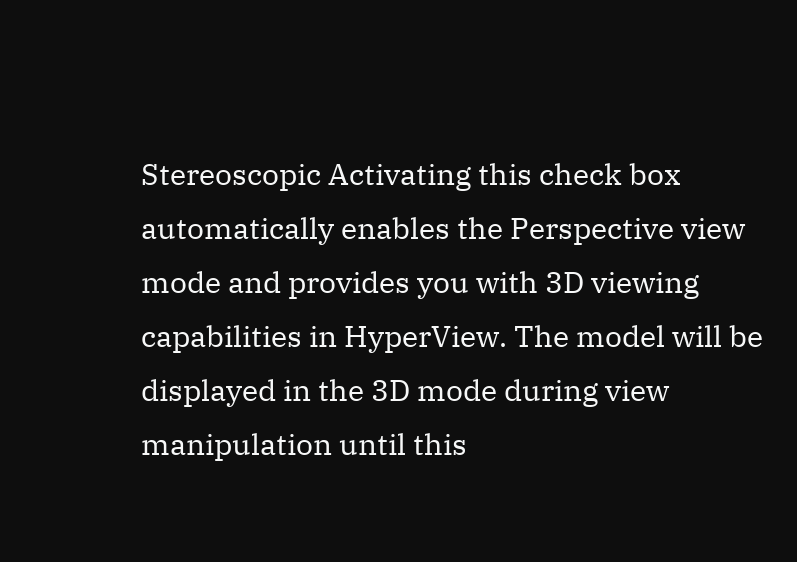Stereoscopic Activating this check box automatically enables the Perspective view mode and provides you with 3D viewing capabilities in HyperView. The model will be displayed in the 3D mode during view manipulation until this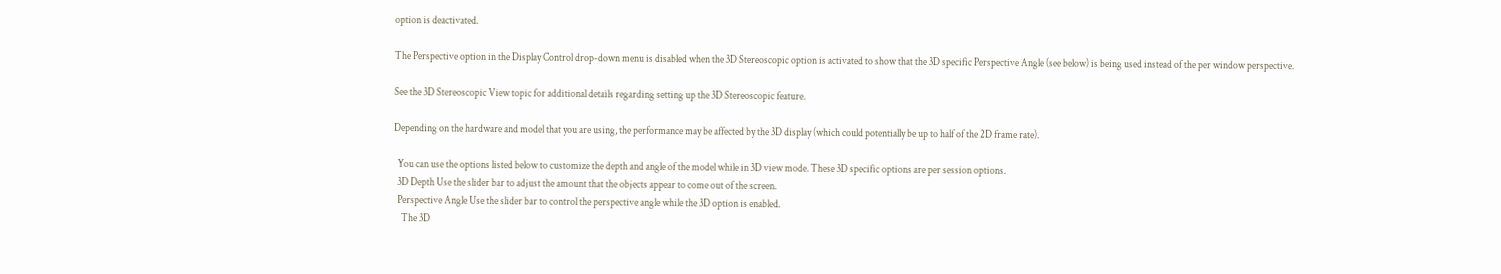option is deactivated.

The Perspective option in the Display Control drop-down menu is disabled when the 3D Stereoscopic option is activated to show that the 3D specific Perspective Angle (see below) is being used instead of the per window perspective.

See the 3D Stereoscopic View topic for additional details regarding setting up the 3D Stereoscopic feature.

Depending on the hardware and model that you are using, the performance may be affected by the 3D display (which could potentially be up to half of the 2D frame rate).

  You can use the options listed below to customize the depth and angle of the model while in 3D view mode. These 3D specific options are per session options.
  3D Depth Use the slider bar to adjust the amount that the objects appear to come out of the screen.
  Perspective Angle Use the slider bar to control the perspective angle while the 3D option is enabled.
    The 3D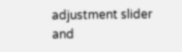adjustment slider and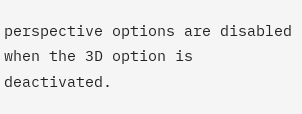perspective options are disabled when the 3D option is deactivated.